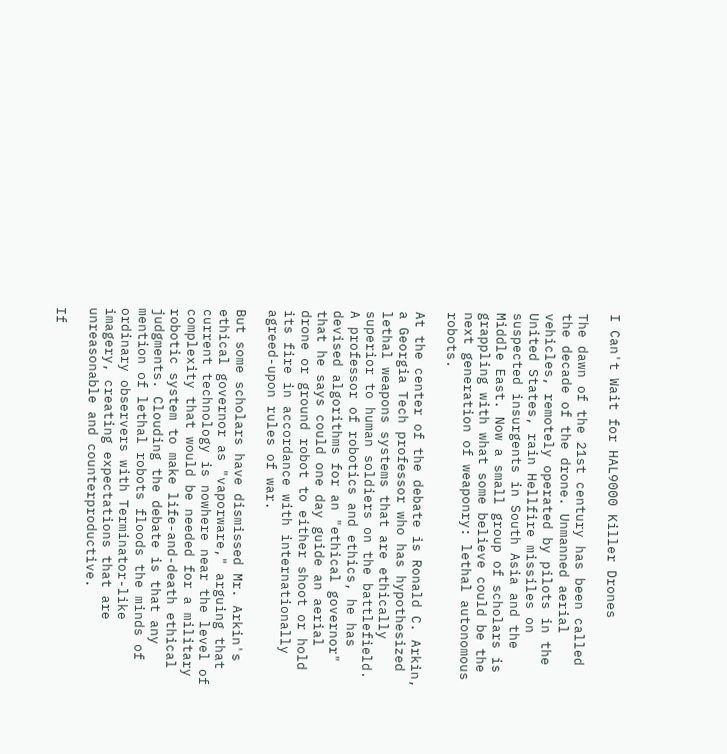I Can't Wait for HAL9000 Killer Drones

The dawn of the 21st century has been called the decade of the drone. Unmanned aerial vehicles, remotely operated by pilots in the United States, rain Hellfire missiles on suspected insurgents in South Asia and the Middle East. Now a small group of scholars is grappling with what some believe could be the next generation of weaponry: lethal autonomous robots.

At the center of the debate is Ronald C. Arkin, a Georgia Tech professor who has hypothesized lethal weapons systems that are ethically superior to human soldiers on the battlefield. A professor of robotics and ethics, he has devised algorithms for an "ethical governor" that he says could one day guide an aerial drone or ground robot to either shoot or hold its fire in accordance with internationally agreed-upon rules of war.

But some scholars have dismissed Mr. Arkin's ethical governor as "vaporware," arguing that current technology is nowhere near the level of complexity that would be needed for a military robotic system to make life-and-death ethical judgments. Clouding the debate is that any mention of lethal robots floods the minds of ordinary observers with Terminator-like imagery, creating expectations that are unreasonable and counterproductive.

If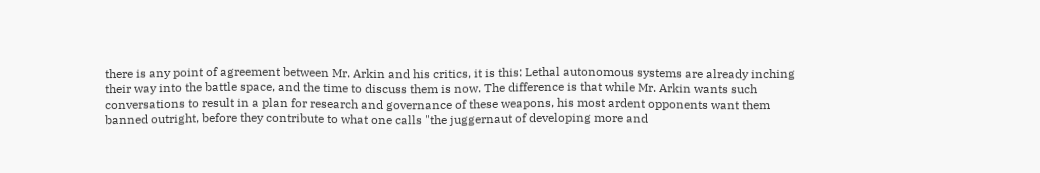there is any point of agreement between Mr. Arkin and his critics, it is this: Lethal autonomous systems are already inching their way into the battle space, and the time to discuss them is now. The difference is that while Mr. Arkin wants such conversations to result in a plan for research and governance of these weapons, his most ardent opponents want them banned outright, before they contribute to what one calls "the juggernaut of developing more and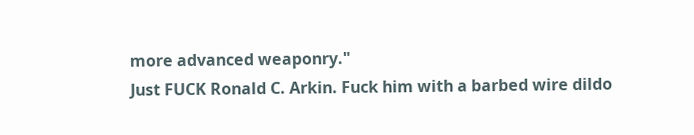more advanced weaponry."
Just FUCK Ronald C. Arkin. Fuck him with a barbed wire dildo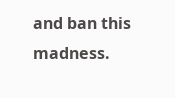and ban this madness.